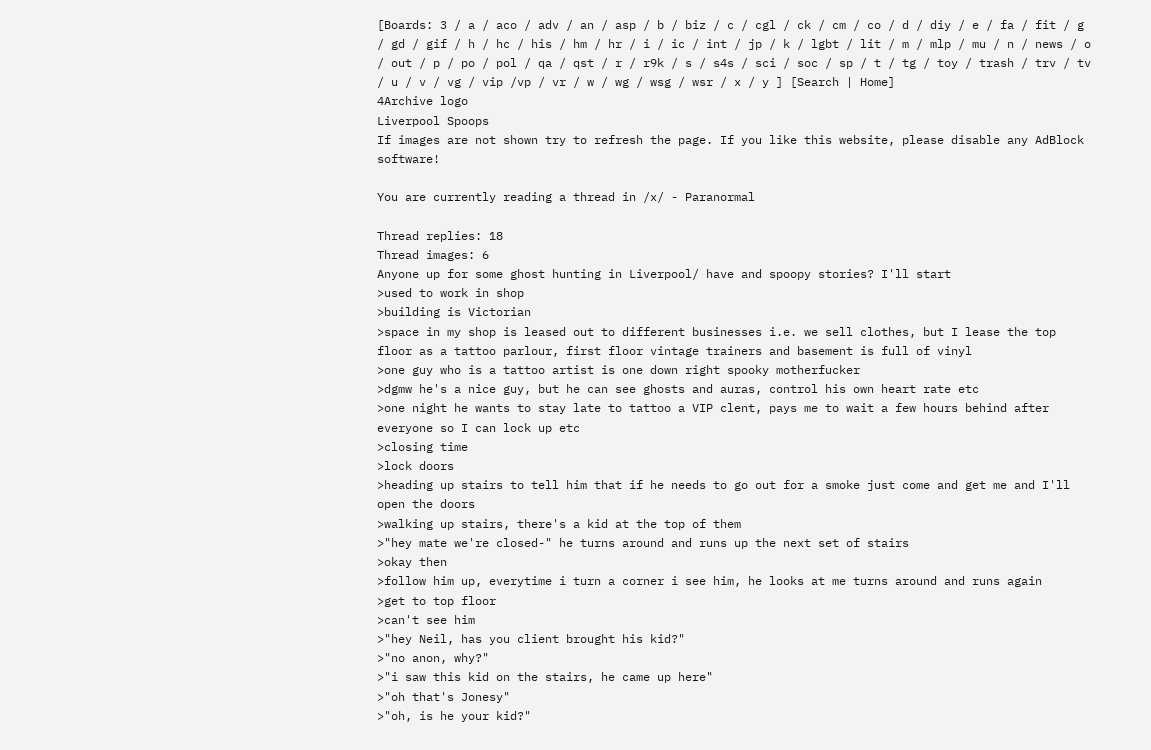[Boards: 3 / a / aco / adv / an / asp / b / biz / c / cgl / ck / cm / co / d / diy / e / fa / fit / g / gd / gif / h / hc / his / hm / hr / i / ic / int / jp / k / lgbt / lit / m / mlp / mu / n / news / o / out / p / po / pol / qa / qst / r / r9k / s / s4s / sci / soc / sp / t / tg / toy / trash / trv / tv / u / v / vg / vip /vp / vr / w / wg / wsg / wsr / x / y ] [Search | Home]
4Archive logo
Liverpool Spoops
If images are not shown try to refresh the page. If you like this website, please disable any AdBlock software!

You are currently reading a thread in /x/ - Paranormal

Thread replies: 18
Thread images: 6
Anyone up for some ghost hunting in Liverpool/ have and spoopy stories? I'll start
>used to work in shop
>building is Victorian
>space in my shop is leased out to different businesses i.e. we sell clothes, but I lease the top floor as a tattoo parlour, first floor vintage trainers and basement is full of vinyl
>one guy who is a tattoo artist is one down right spooky motherfucker
>dgmw he's a nice guy, but he can see ghosts and auras, control his own heart rate etc
>one night he wants to stay late to tattoo a VIP clent, pays me to wait a few hours behind after everyone so I can lock up etc
>closing time
>lock doors
>heading up stairs to tell him that if he needs to go out for a smoke just come and get me and I'll open the doors
>walking up stairs, there's a kid at the top of them
>"hey mate we're closed-" he turns around and runs up the next set of stairs
>okay then
>follow him up, everytime i turn a corner i see him, he looks at me turns around and runs again
>get to top floor
>can't see him
>"hey Neil, has you client brought his kid?"
>"no anon, why?"
>"i saw this kid on the stairs, he came up here"
>"oh that's Jonesy"
>"oh, is he your kid?"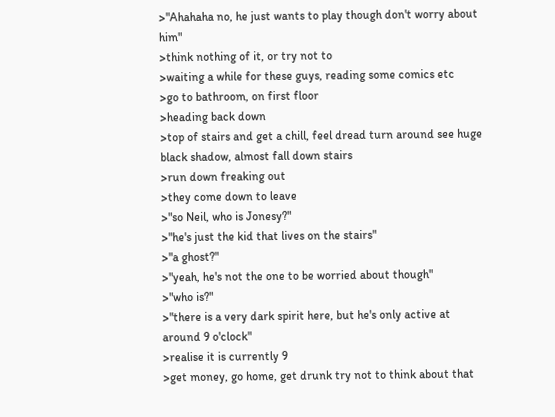>"Ahahaha no, he just wants to play though don't worry about him"
>think nothing of it, or try not to
>waiting a while for these guys, reading some comics etc
>go to bathroom, on first floor
>heading back down
>top of stairs and get a chill, feel dread turn around see huge black shadow, almost fall down stairs
>run down freaking out
>they come down to leave
>"so Neil, who is Jonesy?"
>"he's just the kid that lives on the stairs"
>"a ghost?"
>"yeah, he's not the one to be worried about though"
>"who is?"
>"there is a very dark spirit here, but he's only active at around 9 o'clock"
>realise it is currently 9
>get money, go home, get drunk try not to think about that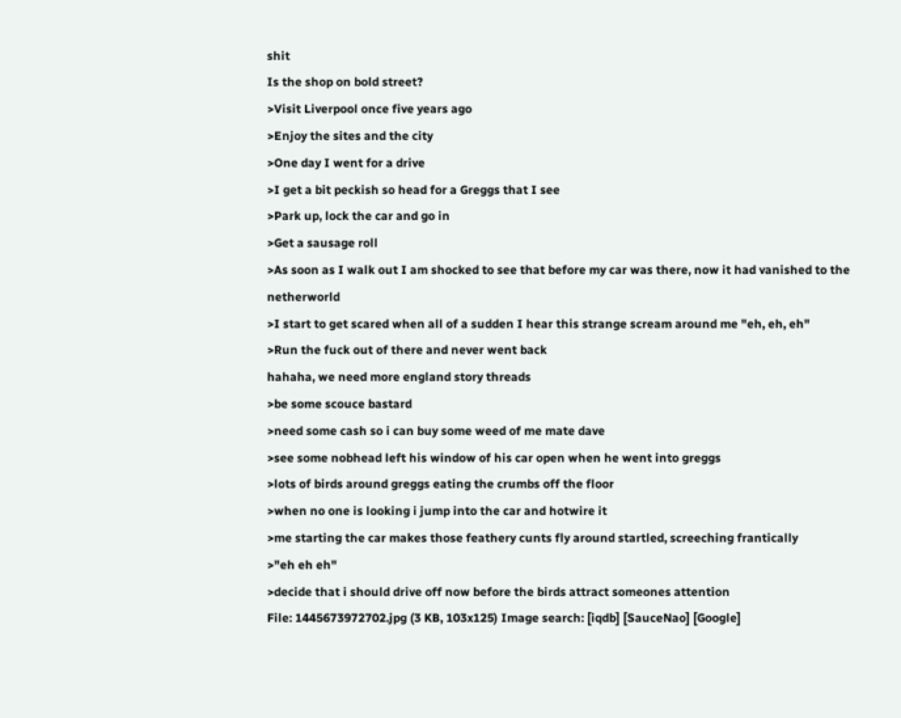shit
Is the shop on bold street?
>Visit Liverpool once five years ago
>Enjoy the sites and the city
>One day I went for a drive
>I get a bit peckish so head for a Greggs that I see
>Park up, lock the car and go in
>Get a sausage roll
>As soon as I walk out I am shocked to see that before my car was there, now it had vanished to the netherworld
>I start to get scared when all of a sudden I hear this strange scream around me "eh, eh, eh"
>Run the fuck out of there and never went back
hahaha, we need more england story threads
>be some scouce bastard
>need some cash so i can buy some weed of me mate dave
>see some nobhead left his window of his car open when he went into greggs
>lots of birds around greggs eating the crumbs off the floor
>when no one is looking i jump into the car and hotwire it
>me starting the car makes those feathery cunts fly around startled, screeching frantically
>"eh eh eh"
>decide that i should drive off now before the birds attract someones attention
File: 1445673972702.jpg (3 KB, 103x125) Image search: [iqdb] [SauceNao] [Google]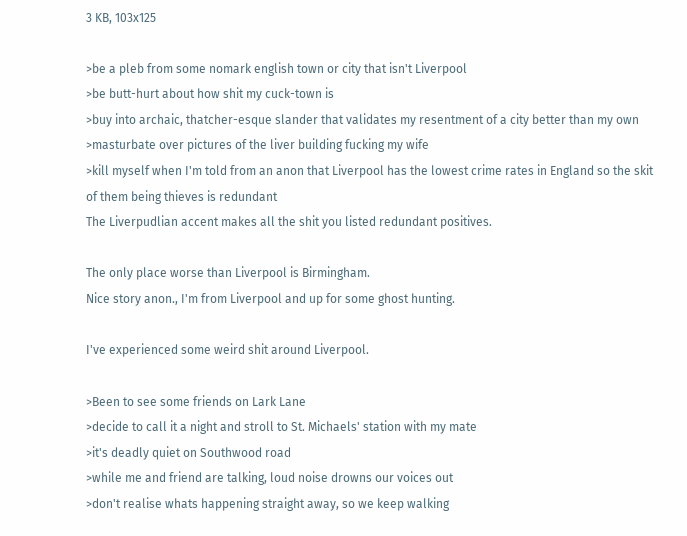3 KB, 103x125

>be a pleb from some nomark english town or city that isn't Liverpool
>be butt-hurt about how shit my cuck-town is
>buy into archaic, thatcher-esque slander that validates my resentment of a city better than my own
>masturbate over pictures of the liver building fucking my wife
>kill myself when I'm told from an anon that Liverpool has the lowest crime rates in England so the skit of them being thieves is redundant
The Liverpudlian accent makes all the shit you listed redundant positives.

The only place worse than Liverpool is Birmingham.
Nice story anon., I'm from Liverpool and up for some ghost hunting.

I've experienced some weird shit around Liverpool.

>Been to see some friends on Lark Lane
>decide to call it a night and stroll to St. Michaels' station with my mate
>it's deadly quiet on Southwood road
>while me and friend are talking, loud noise drowns our voices out
>don't realise whats happening straight away, so we keep walking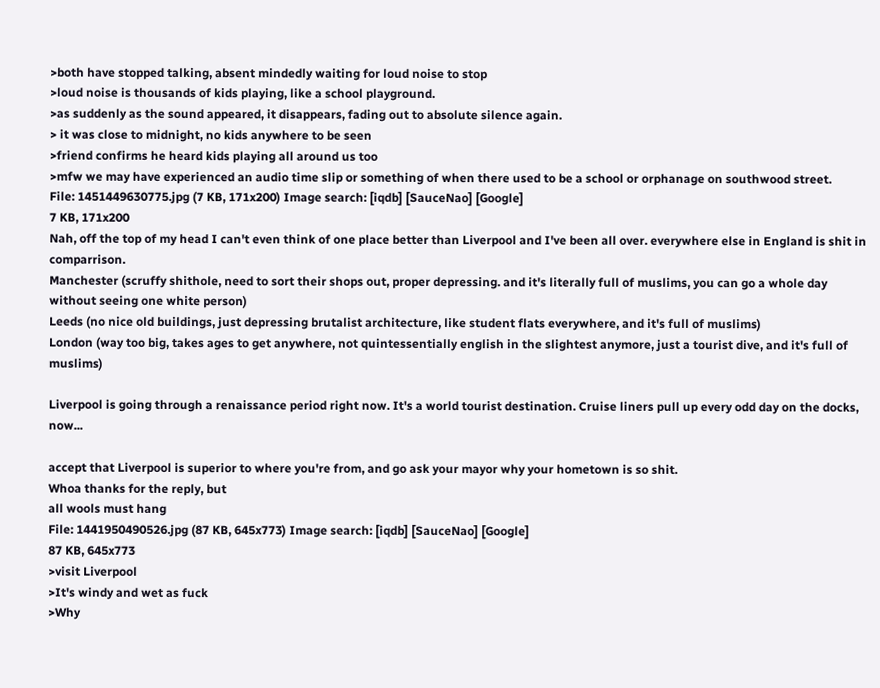>both have stopped talking, absent mindedly waiting for loud noise to stop
>loud noise is thousands of kids playing, like a school playground.
>as suddenly as the sound appeared, it disappears, fading out to absolute silence again.
> it was close to midnight, no kids anywhere to be seen
>friend confirms he heard kids playing all around us too
>mfw we may have experienced an audio time slip or something of when there used to be a school or orphanage on southwood street.
File: 1451449630775.jpg (7 KB, 171x200) Image search: [iqdb] [SauceNao] [Google]
7 KB, 171x200
Nah, off the top of my head I can't even think of one place better than Liverpool and I've been all over. everywhere else in England is shit in comparrison.
Manchester (scruffy shithole, need to sort their shops out, proper depressing. and it's literally full of muslims, you can go a whole day without seeing one white person)
Leeds (no nice old buildings, just depressing brutalist architecture, like student flats everywhere, and it's full of muslims)
London (way too big, takes ages to get anywhere, not quintessentially english in the slightest anymore, just a tourist dive, and it's full of muslims)

Liverpool is going through a renaissance period right now. It's a world tourist destination. Cruise liners pull up every odd day on the docks, now...

accept that Liverpool is superior to where you're from, and go ask your mayor why your hometown is so shit.
Whoa thanks for the reply, but
all wools must hang
File: 1441950490526.jpg (87 KB, 645x773) Image search: [iqdb] [SauceNao] [Google]
87 KB, 645x773
>visit Liverpool
>It's windy and wet as fuck
>Why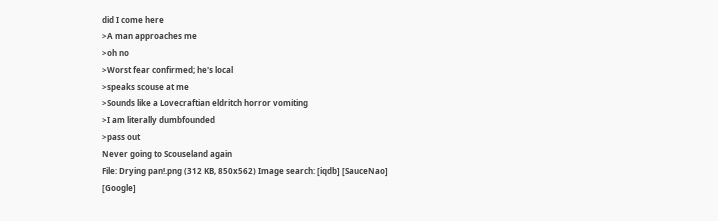did I come here
>A man approaches me
>oh no
>Worst fear confirmed; he's local
>speaks scouse at me
>Sounds like a Lovecraftian eldritch horror vomiting
>I am literally dumbfounded
>pass out
Never going to Scouseland again
File: Drying pan!.png (312 KB, 850x562) Image search: [iqdb] [SauceNao] [Google]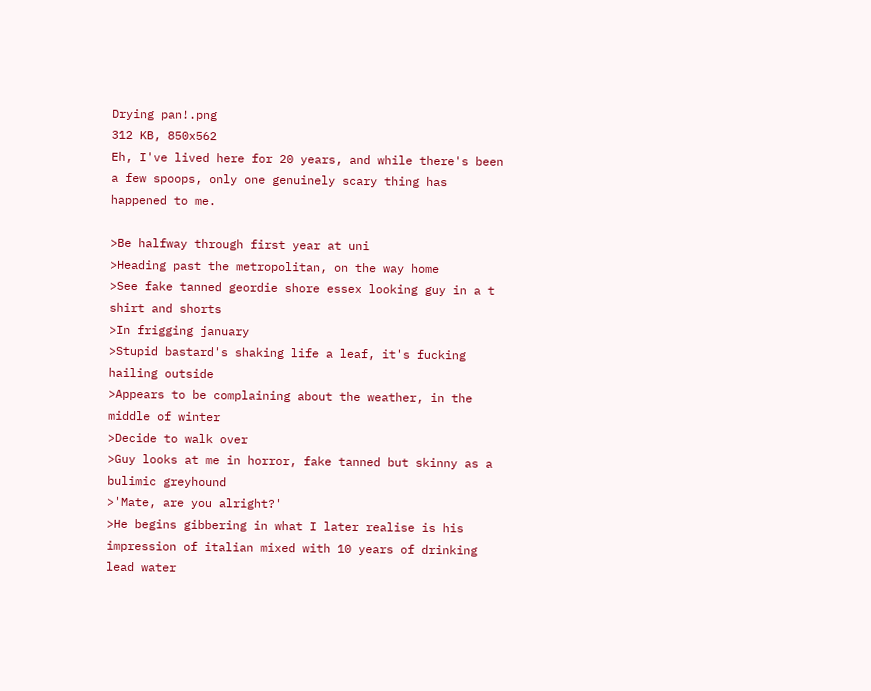Drying pan!.png
312 KB, 850x562
Eh, I've lived here for 20 years, and while there's been a few spoops, only one genuinely scary thing has happened to me.

>Be halfway through first year at uni
>Heading past the metropolitan, on the way home
>See fake tanned geordie shore essex looking guy in a t shirt and shorts
>In frigging january
>Stupid bastard's shaking life a leaf, it's fucking hailing outside
>Appears to be complaining about the weather, in the middle of winter
>Decide to walk over
>Guy looks at me in horror, fake tanned but skinny as a bulimic greyhound
>'Mate, are you alright?'
>He begins gibbering in what I later realise is his impression of italian mixed with 10 years of drinking lead water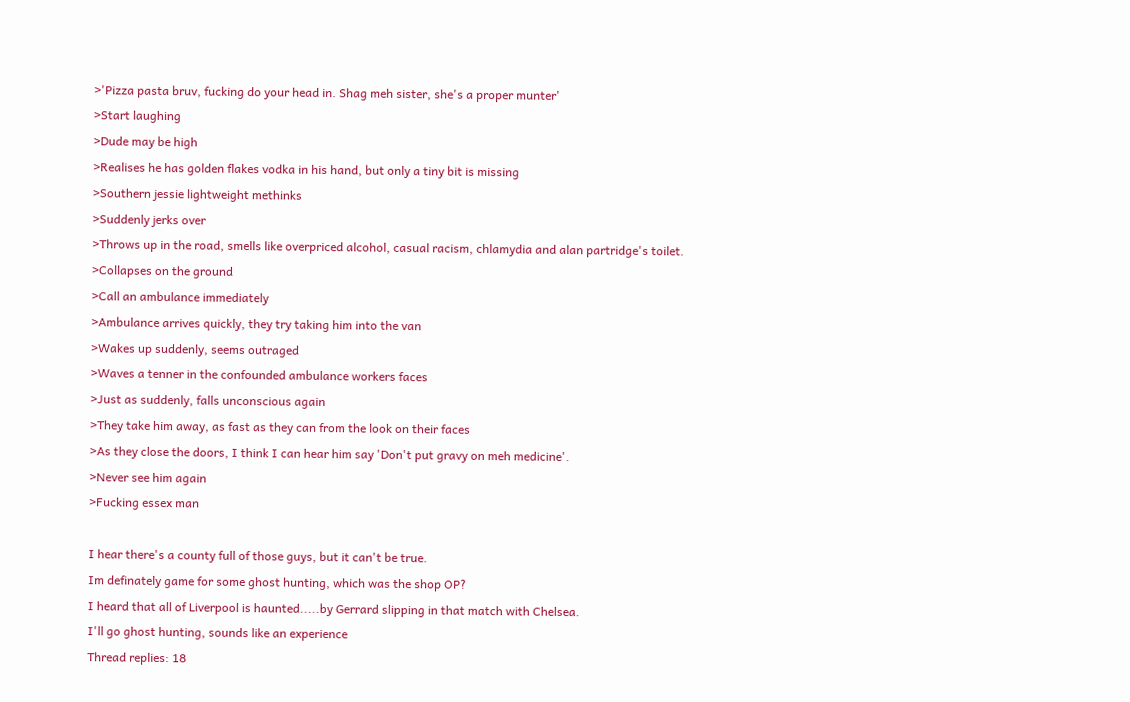>'Pizza pasta bruv, fucking do your head in. Shag meh sister, she's a proper munter'
>Start laughing
>Dude may be high
>Realises he has golden flakes vodka in his hand, but only a tiny bit is missing
>Southern jessie lightweight methinks
>Suddenly jerks over
>Throws up in the road, smells like overpriced alcohol, casual racism, chlamydia and alan partridge's toilet.
>Collapses on the ground
>Call an ambulance immediately
>Ambulance arrives quickly, they try taking him into the van
>Wakes up suddenly, seems outraged
>Waves a tenner in the confounded ambulance workers faces
>Just as suddenly, falls unconscious again
>They take him away, as fast as they can from the look on their faces
>As they close the doors, I think I can hear him say 'Don't put gravy on meh medicine'.
>Never see him again
>Fucking essex man

I hear there's a county full of those guys, but it can't be true.
Im definately game for some ghost hunting, which was the shop OP?
I heard that all of Liverpool is haunted.....by Gerrard slipping in that match with Chelsea.
I'll go ghost hunting, sounds like an experience
Thread replies: 18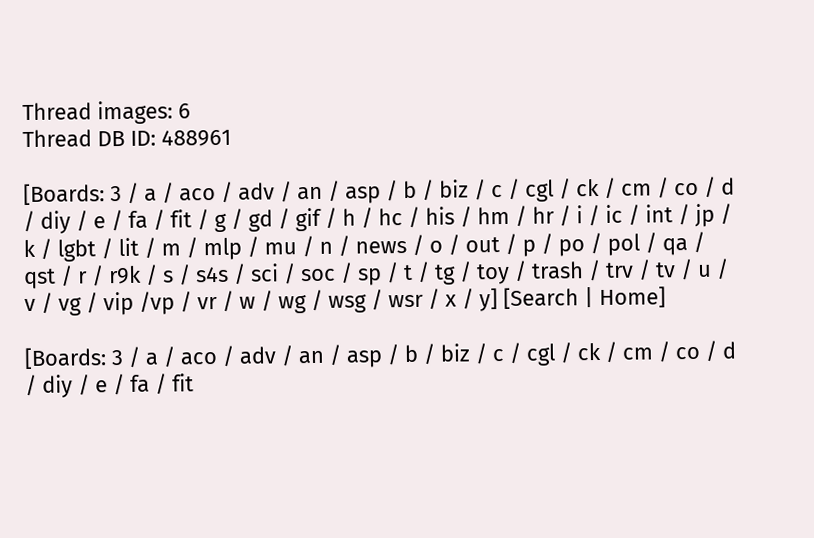Thread images: 6
Thread DB ID: 488961

[Boards: 3 / a / aco / adv / an / asp / b / biz / c / cgl / ck / cm / co / d / diy / e / fa / fit / g / gd / gif / h / hc / his / hm / hr / i / ic / int / jp / k / lgbt / lit / m / mlp / mu / n / news / o / out / p / po / pol / qa / qst / r / r9k / s / s4s / sci / soc / sp / t / tg / toy / trash / trv / tv / u / v / vg / vip /vp / vr / w / wg / wsg / wsr / x / y] [Search | Home]

[Boards: 3 / a / aco / adv / an / asp / b / biz / c / cgl / ck / cm / co / d / diy / e / fa / fit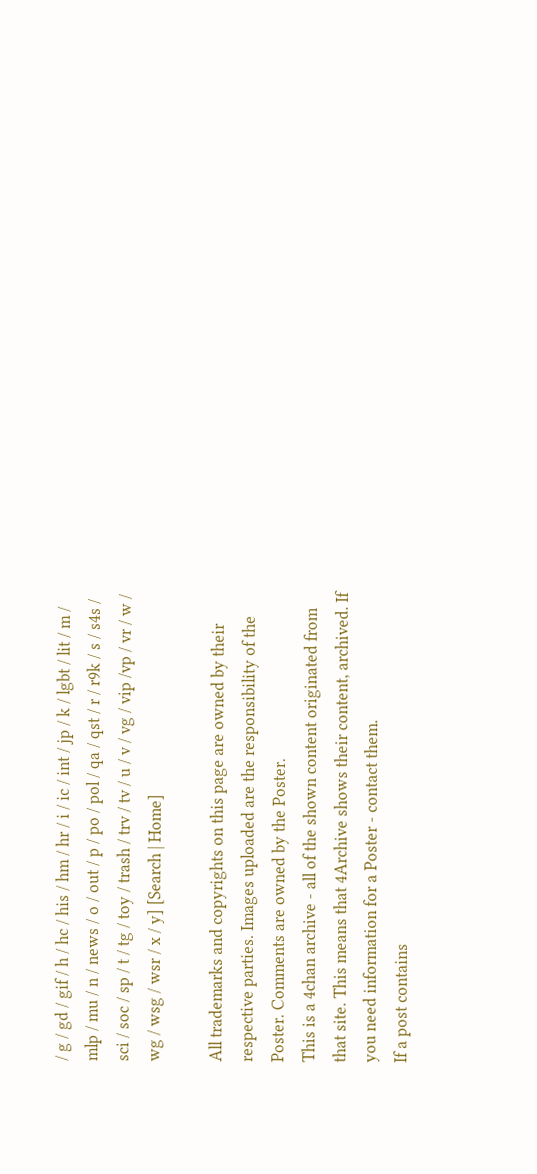/ g / gd / gif / h / hc / his / hm / hr / i / ic / int / jp / k / lgbt / lit / m / mlp / mu / n / news / o / out / p / po / pol / qa / qst / r / r9k / s / s4s / sci / soc / sp / t / tg / toy / trash / trv / tv / u / v / vg / vip /vp / vr / w / wg / wsg / wsr / x / y] [Search | Home]

All trademarks and copyrights on this page are owned by their respective parties. Images uploaded are the responsibility of the Poster. Comments are owned by the Poster.
This is a 4chan archive - all of the shown content originated from that site. This means that 4Archive shows their content, archived. If you need information for a Poster - contact them.
If a post contains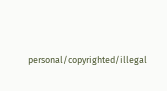personal/copyrighted/illegal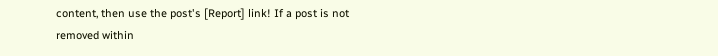content, then use the post's [Report] link! If a post is not removed within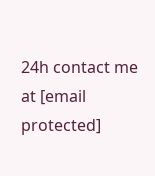24h contact me at [email protected]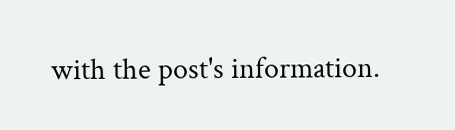with the post's information.